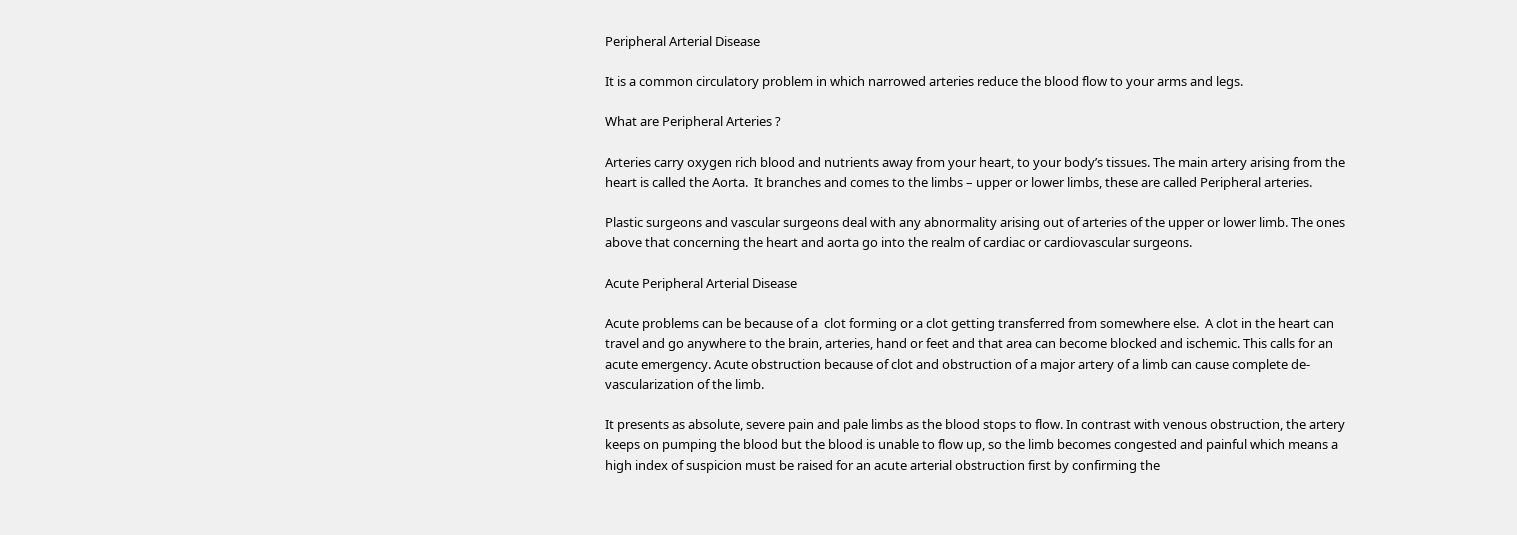Peripheral Arterial Disease

It is a common circulatory problem in which narrowed arteries reduce the blood flow to your arms and legs.

What are Peripheral Arteries ?

Arteries carry oxygen rich blood and nutrients away from your heart, to your body’s tissues. The main artery arising from the heart is called the Aorta.  It branches and comes to the limbs – upper or lower limbs, these are called Peripheral arteries.

Plastic surgeons and vascular surgeons deal with any abnormality arising out of arteries of the upper or lower limb. The ones above that concerning the heart and aorta go into the realm of cardiac or cardiovascular surgeons.

Acute Peripheral Arterial Disease

Acute problems can be because of a  clot forming or a clot getting transferred from somewhere else.  A clot in the heart can travel and go anywhere to the brain, arteries, hand or feet and that area can become blocked and ischemic. This calls for an acute emergency. Acute obstruction because of clot and obstruction of a major artery of a limb can cause complete de-vascularization of the limb.

It presents as absolute, severe pain and pale limbs as the blood stops to flow. In contrast with venous obstruction, the artery keeps on pumping the blood but the blood is unable to flow up, so the limb becomes congested and painful which means a high index of suspicion must be raised for an acute arterial obstruction first by confirming the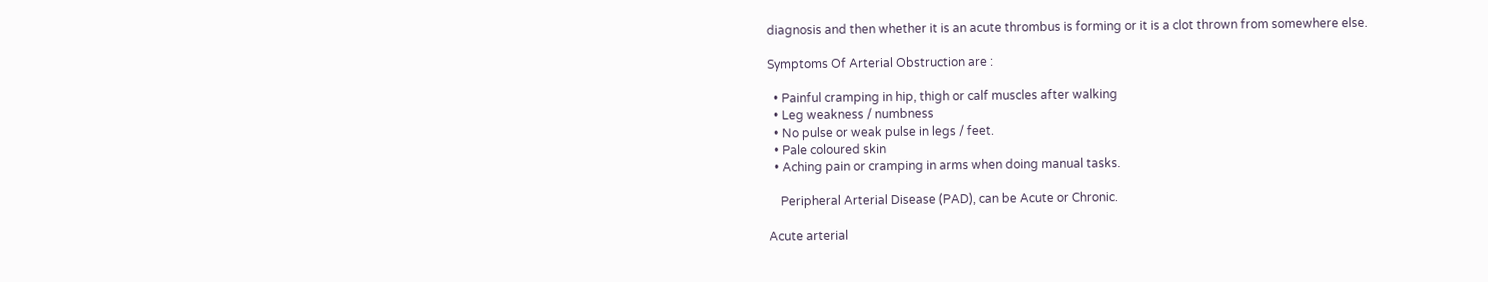diagnosis and then whether it is an acute thrombus is forming or it is a clot thrown from somewhere else.

Symptoms Of Arterial Obstruction are :

  • Painful cramping in hip, thigh or calf muscles after walking
  • Leg weakness / numbness
  • No pulse or weak pulse in legs / feet.
  • Pale coloured skin
  • Aching pain or cramping in arms when doing manual tasks.

    Peripheral Arterial Disease (PAD), can be Acute or Chronic.

Acute arterial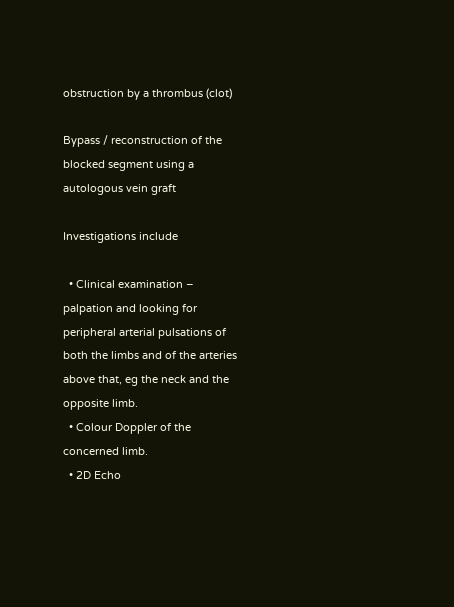obstruction by a thrombus (clot)

Bypass / reconstruction of the blocked segment using a autologous vein graft

Investigations include

  • Clinical examination – palpation and looking for peripheral arterial pulsations of both the limbs and of the arteries above that, eg the neck and the opposite limb.
  • Colour Doppler of the concerned limb.
  • 2D Echo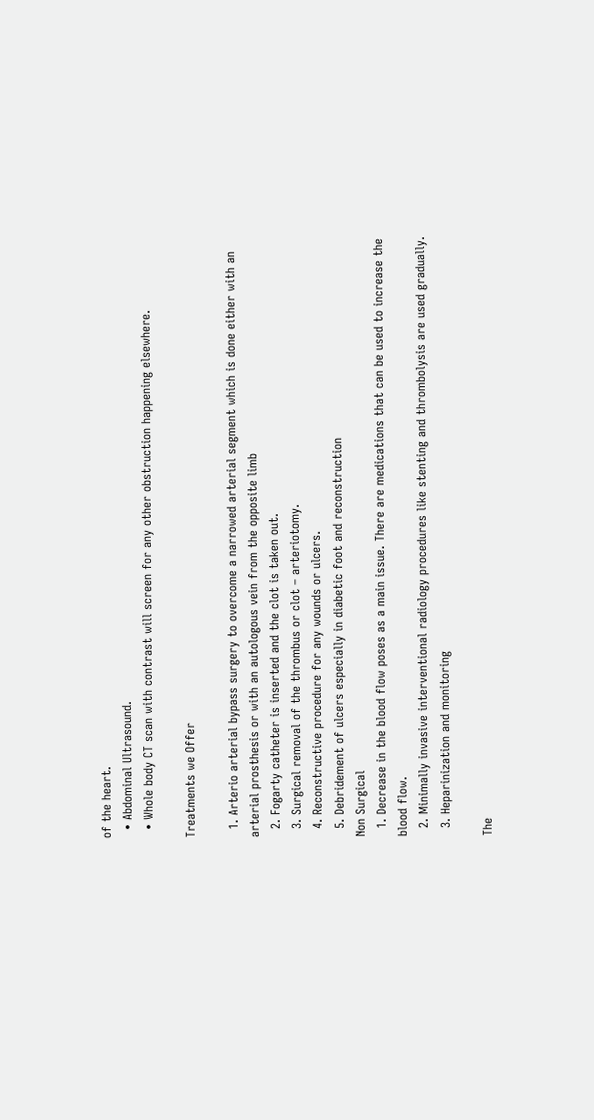of the heart.
  • Abdominal Ultrasound.
  • Whole body CT scan with contrast will screen for any other obstruction happening elsewhere.

Treatments we Offer

  1. Arterio arterial bypass surgery to overcome a narrowed arterial segment which is done either with an arterial prosthesis or with an autologous vein from the opposite limb
  2. Fogarty catheter is inserted and the clot is taken out.
  3. Surgical removal of the thrombus or clot – arteriotomy.
  4. Reconstructive procedure for any wounds or ulcers.
  5. Debridement of ulcers especially in diabetic foot and reconstruction
Non Surgical
  1. Decrease in the blood flow poses as a main issue. There are medications that can be used to increase the blood flow.
  2. Minimally invasive interventional radiology procedures like stenting and thrombolysis are used gradually.
  3. Heparinization and monitoring

The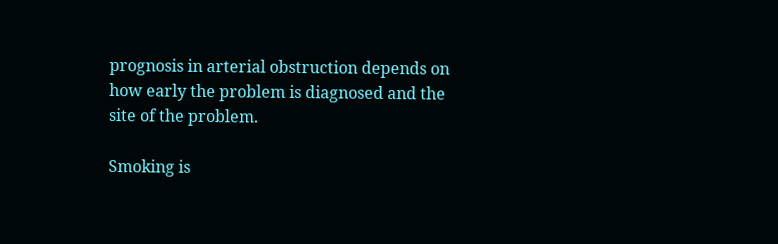prognosis in arterial obstruction depends on how early the problem is diagnosed and the site of the problem.

Smoking is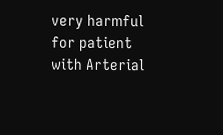very harmful for patient with Arterial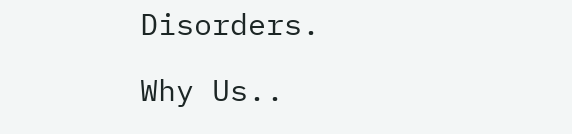Disorders.

Why Us..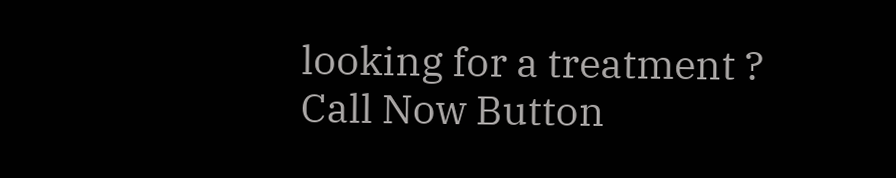looking for a treatment ?
Call Now Button